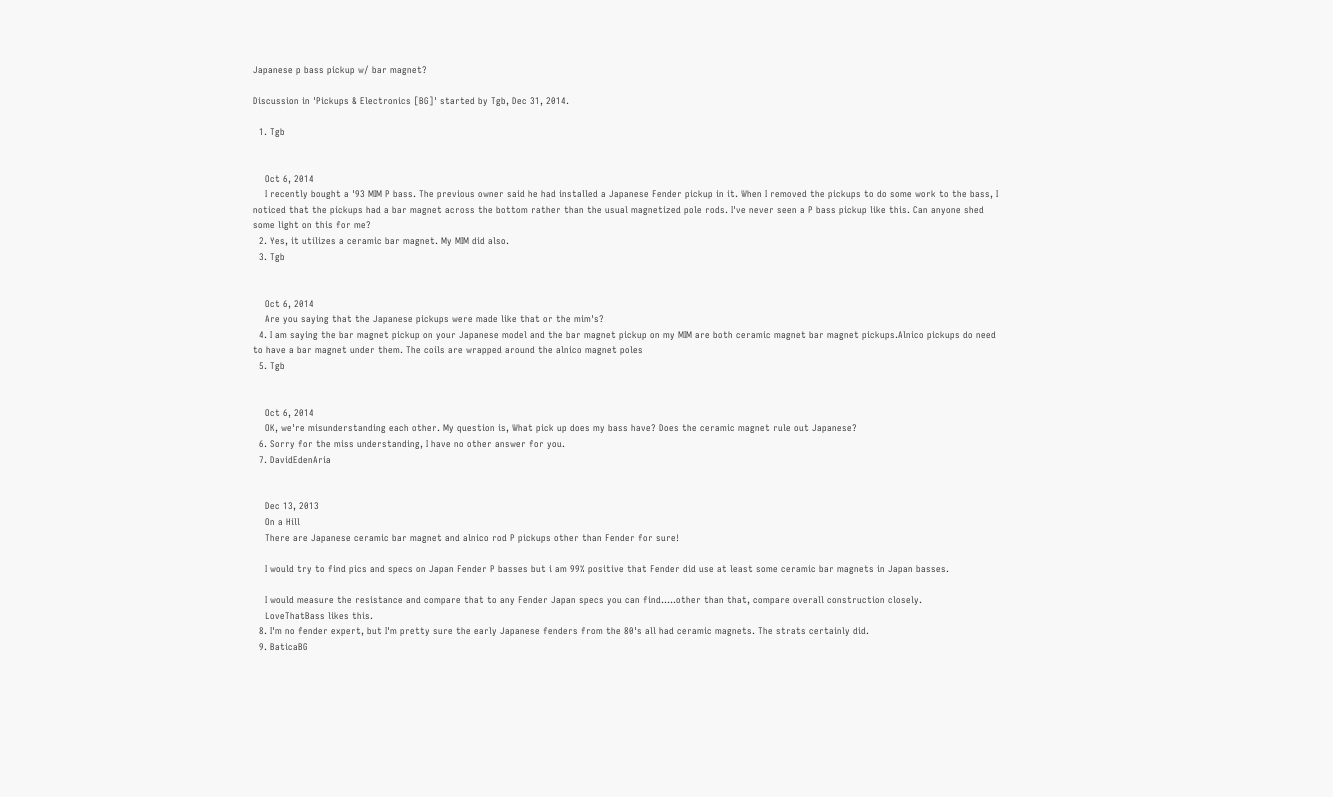Japanese p bass pickup w/ bar magnet?

Discussion in 'Pickups & Electronics [BG]' started by Tgb, Dec 31, 2014.

  1. Tgb


    Oct 6, 2014
    I recently bought a '93 MIM P bass. The previous owner said he had installed a Japanese Fender pickup in it. When I removed the pickups to do some work to the bass, I noticed that the pickups had a bar magnet across the bottom rather than the usual magnetized pole rods. I've never seen a P bass pickup like this. Can anyone shed some light on this for me?
  2. Yes, it utilizes a ceramic bar magnet. My MIM did also.
  3. Tgb


    Oct 6, 2014
    Are you saying that the Japanese pickups were made like that or the mim's?
  4. I am saying the bar magnet pickup on your Japanese model and the bar magnet pickup on my MIM are both ceramic magnet bar magnet pickups.Alnico pickups do need to have a bar magnet under them. The coils are wrapped around the alnico magnet poles
  5. Tgb


    Oct 6, 2014
    OK, we're misunderstanding each other. My question is, What pick up does my bass have? Does the ceramic magnet rule out Japanese?
  6. Sorry for the miss understanding, I have no other answer for you.
  7. DavidEdenAria


    Dec 13, 2013
    On a Hill
    There are Japanese ceramic bar magnet and alnico rod P pickups other than Fender for sure!

    I would try to find pics and specs on Japan Fender P basses but i am 99% positive that Fender did use at least some ceramic bar magnets in Japan basses.

    I would measure the resistance and compare that to any Fender Japan specs you can find.....other than that, compare overall construction closely.
    LoveThatBass likes this.
  8. I'm no fender expert, but I'm pretty sure the early Japanese fenders from the 80's all had ceramic magnets. The strats certainly did.
  9. BaticaBG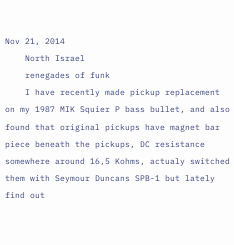Nov 21, 2014
    North Israel
    renegades of funk
    I have recently made pickup replacement on my 1987 MIK Squier P bass bullet, and also found that original pickups have magnet bar piece beneath the pickups, DC resistance somewhere around 16,5 Kohms, actualy switched them with Seymour Duncans SPB-1 but lately find out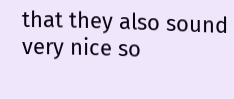that they also sound very nice so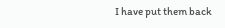I have put them back